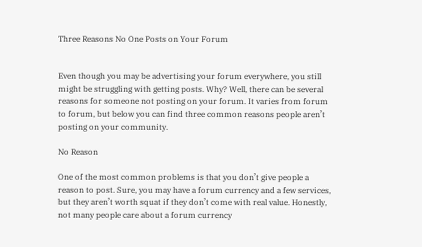Three Reasons No One Posts on Your Forum


Even though you may be advertising your forum everywhere, you still might be struggling with getting posts. Why? Well, there can be several reasons for someone not posting on your forum. It varies from forum to forum, but below you can find three common reasons people aren’t posting on your community.

No Reason

One of the most common problems is that you don’t give people a reason to post. Sure, you may have a forum currency and a few services, but they aren’t worth squat if they don’t come with real value. Honestly, not many people care about a forum currency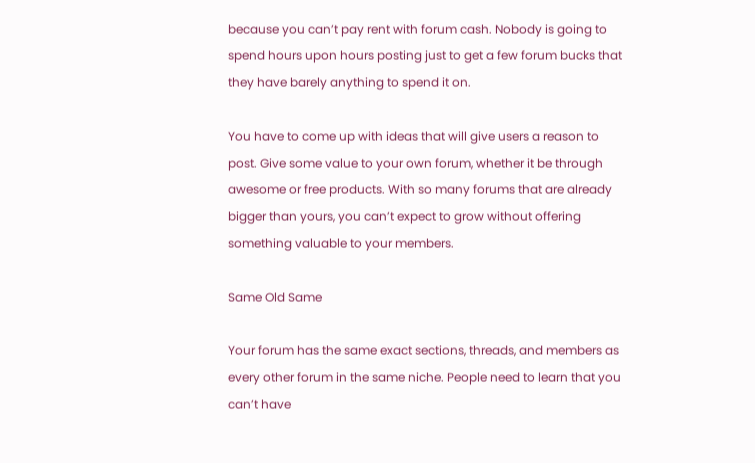because you can’t pay rent with forum cash. Nobody is going to spend hours upon hours posting just to get a few forum bucks that they have barely anything to spend it on.

You have to come up with ideas that will give users a reason to post. Give some value to your own forum, whether it be through awesome or free products. With so many forums that are already bigger than yours, you can’t expect to grow without offering something valuable to your members.

Same Old Same

Your forum has the same exact sections, threads, and members as every other forum in the same niche. People need to learn that you can’t have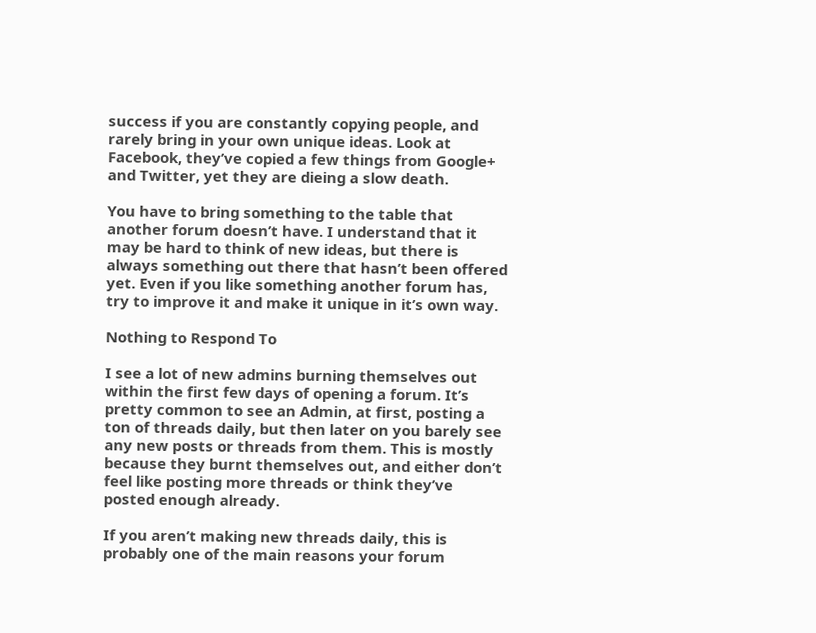success if you are constantly copying people, and rarely bring in your own unique ideas. Look at Facebook, they’ve copied a few things from Google+ and Twitter, yet they are dieing a slow death.

You have to bring something to the table that another forum doesn’t have. I understand that it may be hard to think of new ideas, but there is always something out there that hasn’t been offered yet. Even if you like something another forum has, try to improve it and make it unique in it’s own way.

Nothing to Respond To

I see a lot of new admins burning themselves out within the first few days of opening a forum. It’s pretty common to see an Admin, at first, posting a ton of threads daily, but then later on you barely see any new posts or threads from them. This is mostly because they burnt themselves out, and either don’t feel like posting more threads or think they’ve posted enough already.

If you aren’t making new threads daily, this is probably one of the main reasons your forum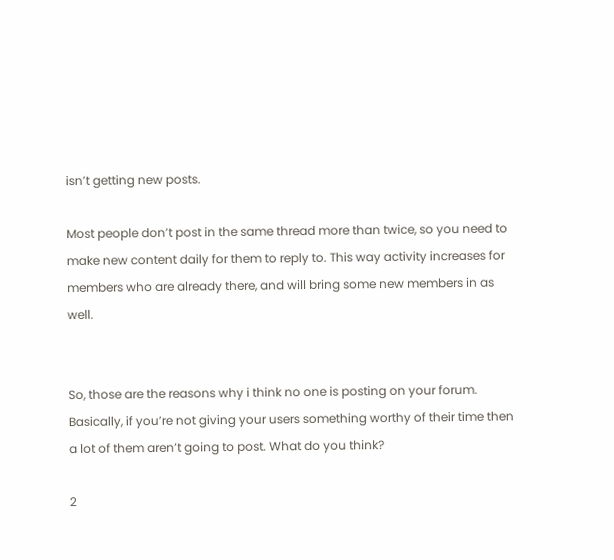isn’t getting new posts.

Most people don’t post in the same thread more than twice, so you need to make new content daily for them to reply to. This way activity increases for members who are already there, and will bring some new members in as well.


So, those are the reasons why i think no one is posting on your forum. Basically, if you’re not giving your users something worthy of their time then a lot of them aren’t going to post. What do you think?

2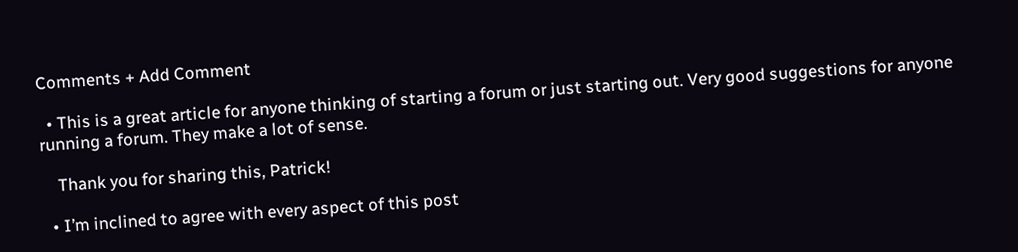Comments + Add Comment

  • This is a great article for anyone thinking of starting a forum or just starting out. Very good suggestions for anyone running a forum. They make a lot of sense.

    Thank you for sharing this, Patrick!

  • I’m inclined to agree with every aspect of this post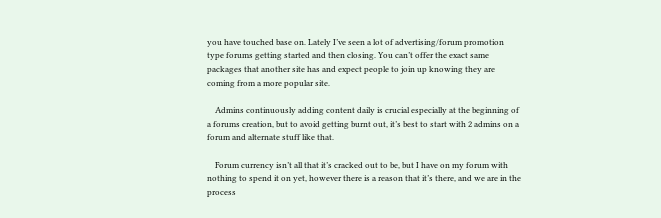you have touched base on. Lately I’ve seen a lot of advertising/forum promotion type forums getting started and then closing. You can’t offer the exact same packages that another site has and expect people to join up knowing they are coming from a more popular site.

    Admins continuously adding content daily is crucial especially at the beginning of a forums creation, but to avoid getting burnt out, it’s best to start with 2 admins on a forum and alternate stuff like that.

    Forum currency isn’t all that it’s cracked out to be, but I have on my forum with nothing to spend it on yet, however there is a reason that it’s there, and we are in the process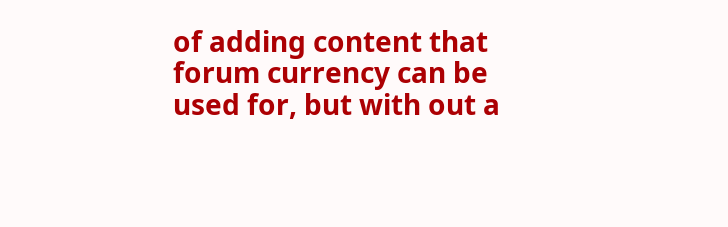of adding content that forum currency can be used for, but with out a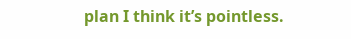plan I think it’s pointless.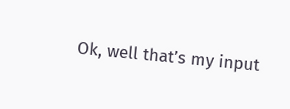Ok, well that’s my input